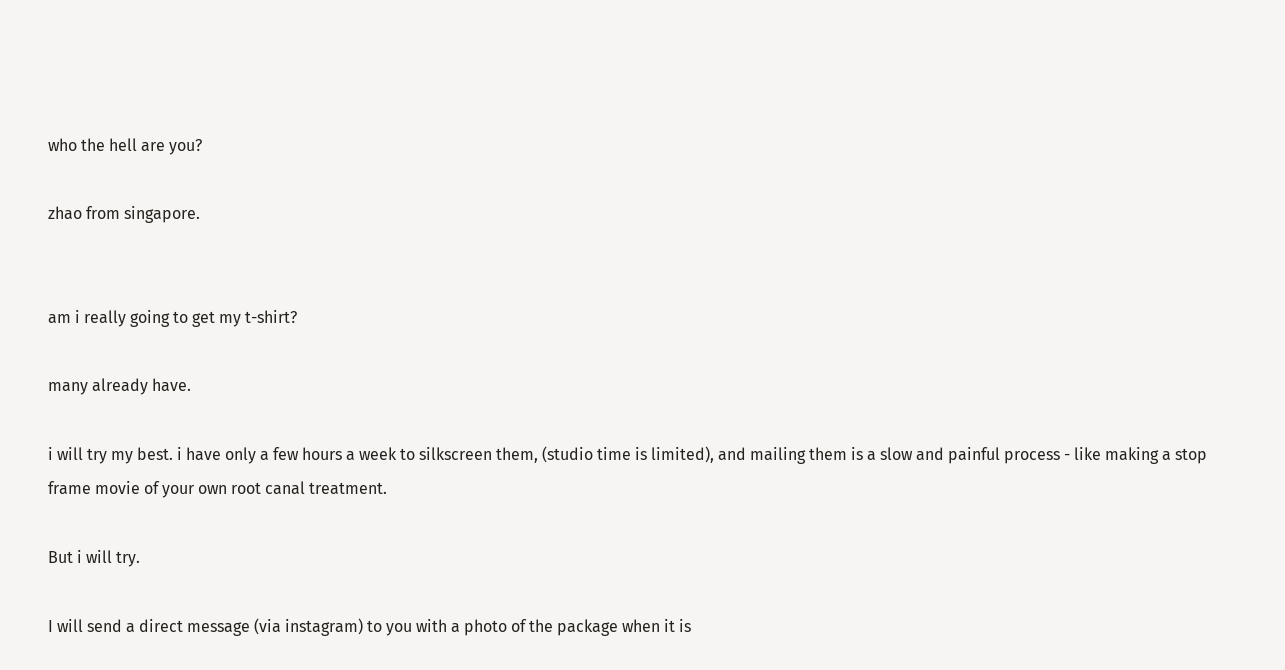who the hell are you?

zhao from singapore.


am i really going to get my t-shirt?

many already have.

i will try my best. i have only a few hours a week to silkscreen them, (studio time is limited), and mailing them is a slow and painful process - like making a stop frame movie of your own root canal treatment.

But i will try.

I will send a direct message (via instagram) to you with a photo of the package when it is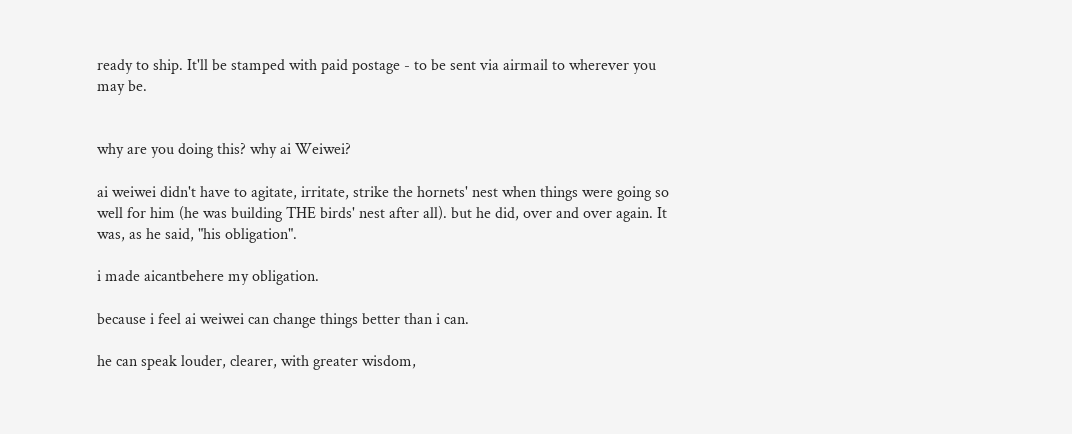ready to ship. It'll be stamped with paid postage - to be sent via airmail to wherever you may be.


why are you doing this? why ai Weiwei?

ai weiwei didn't have to agitate, irritate, strike the hornets' nest when things were going so well for him (he was building THE birds' nest after all). but he did, over and over again. It was, as he said, "his obligation".

i made aicantbehere my obligation.

because i feel ai weiwei can change things better than i can.

he can speak louder, clearer, with greater wisdom,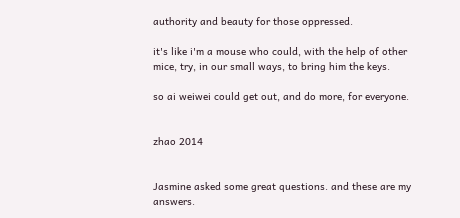authority and beauty for those oppressed.

it's like i'm a mouse who could, with the help of other mice, try, in our small ways, to bring him the keys.

so ai weiwei could get out, and do more, for everyone.


zhao 2014


Jasmine asked some great questions. and these are my answers.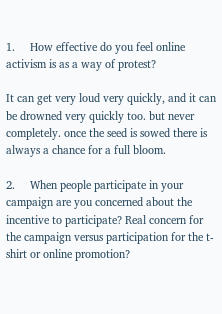1.     How effective do you feel online activism is as a way of protest?

It can get very loud very quickly, and it can be drowned very quickly too. but never completely. once the seed is sowed there is always a chance for a full bloom.

2.     When people participate in your campaign are you concerned about the incentive to participate? Real concern for the campaign versus participation for the t-shirt or online promotion?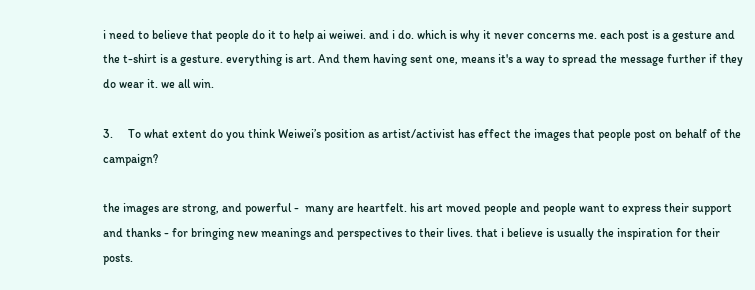i need to believe that people do it to help ai weiwei. and i do. which is why it never concerns me. each post is a gesture and the t-shirt is a gesture. everything is art. And them having sent one, means it's a way to spread the message further if they do wear it. we all win.

3.     To what extent do you think Weiwei’s position as artist/activist has effect the images that people post on behalf of the campaign?

the images are strong, and powerful -  many are heartfelt. his art moved people and people want to express their support and thanks - for bringing new meanings and perspectives to their lives. that i believe is usually the inspiration for their posts.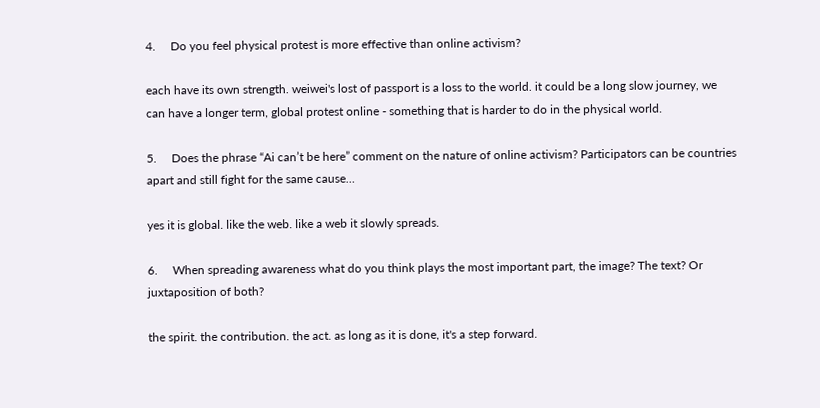4.     Do you feel physical protest is more effective than online activism?

each have its own strength. weiwei's lost of passport is a loss to the world. it could be a long slow journey, we can have a longer term, global protest online - something that is harder to do in the physical world.

5.     Does the phrase “Ai can’t be here” comment on the nature of online activism? Participators can be countries apart and still fight for the same cause…

yes it is global. like the web. like a web it slowly spreads.

6.     When spreading awareness what do you think plays the most important part, the image? The text? Or juxtaposition of both?

the spirit. the contribution. the act. as long as it is done, it's a step forward.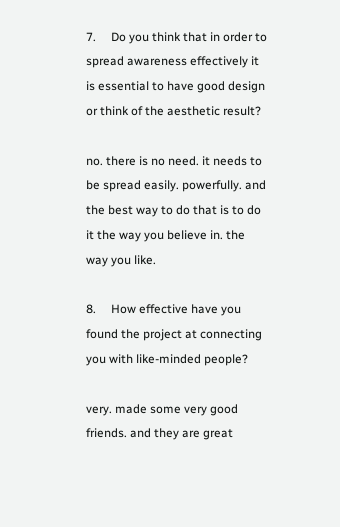7.     Do you think that in order to spread awareness effectively it is essential to have good design or think of the aesthetic result?

no. there is no need. it needs to be spread easily. powerfully. and the best way to do that is to do it the way you believe in. the way you like.

8.     How effective have you found the project at connecting you with like-minded people?

very. made some very good friends. and they are great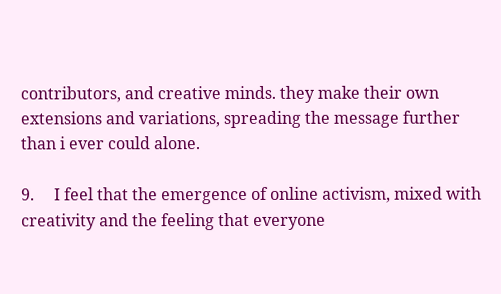contributors, and creative minds. they make their own extensions and variations, spreading the message further than i ever could alone.

9.     I feel that the emergence of online activism, mixed with creativity and the feeling that everyone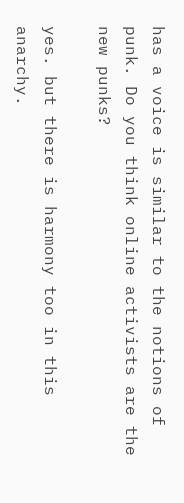has a voice is similar to the notions of punk. Do you think online activists are the new punks?

yes. but there is harmony too in this anarchy.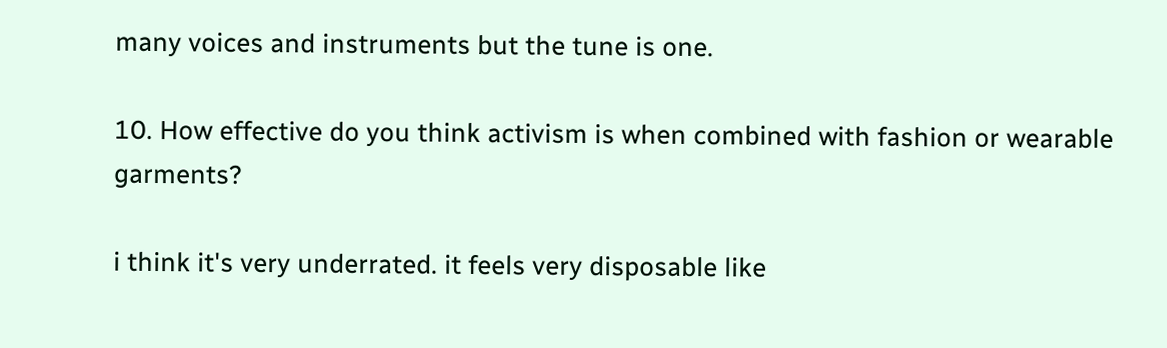many voices and instruments but the tune is one.

10. How effective do you think activism is when combined with fashion or wearable garments?

i think it's very underrated. it feels very disposable like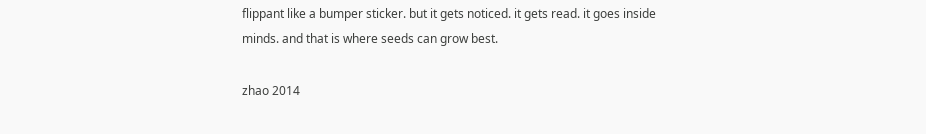flippant like a bumper sticker. but it gets noticed. it gets read. it goes inside minds. and that is where seeds can grow best.

zhao 2014